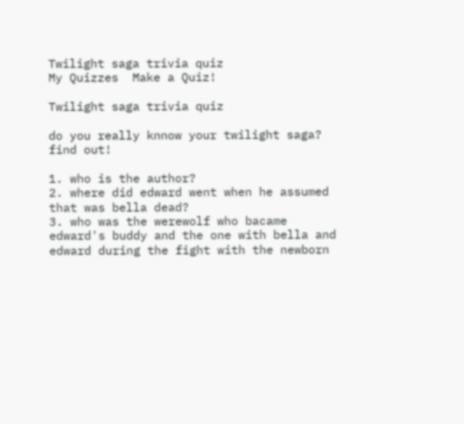Twilight saga trivia quiz
My Quizzes  Make a Quiz!

Twilight saga trivia quiz

do you really knnow your twilight saga? find out!

1. who is the author?
2. where did edward went when he assumed that was bella dead?
3. who was the werewolf who bacame edward's buddy and the one with bella and edward during the fight with the newborn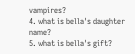vampires?
4. what is bella's daughter name?
5. what is bella's gift?